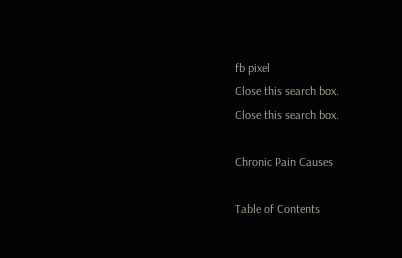fb pixel
Close this search box.
Close this search box.

Chronic Pain Causes

Table of Contents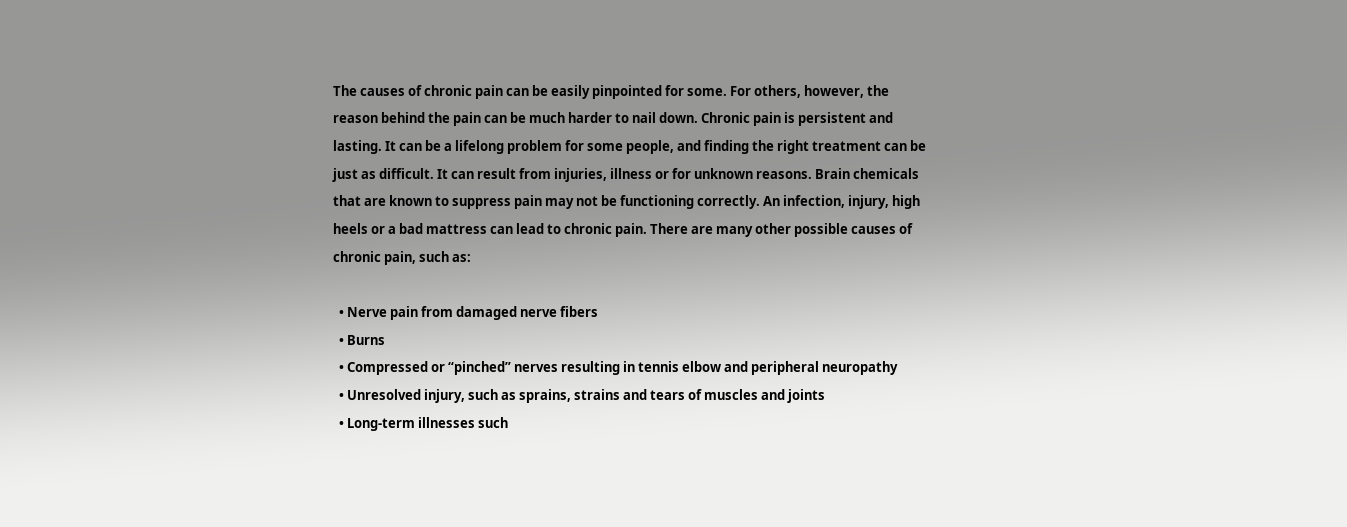The causes of chronic pain can be easily pinpointed for some. For others, however, the reason behind the pain can be much harder to nail down. Chronic pain is persistent and lasting. It can be a lifelong problem for some people, and finding the right treatment can be just as difficult. It can result from injuries, illness or for unknown reasons. Brain chemicals that are known to suppress pain may not be functioning correctly. An infection, injury, high heels or a bad mattress can lead to chronic pain. There are many other possible causes of chronic pain, such as:

  • Nerve pain from damaged nerve fibers
  • Burns
  • Compressed or “pinched” nerves resulting in tennis elbow and peripheral neuropathy
  • Unresolved injury, such as sprains, strains and tears of muscles and joints
  • Long-term illnesses such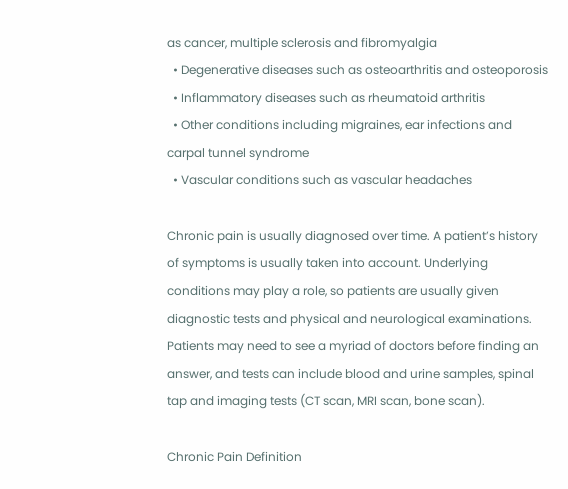as cancer, multiple sclerosis and fibromyalgia
  • Degenerative diseases such as osteoarthritis and osteoporosis
  • Inflammatory diseases such as rheumatoid arthritis
  • Other conditions including migraines, ear infections and carpal tunnel syndrome
  • Vascular conditions such as vascular headaches

Chronic pain is usually diagnosed over time. A patient’s history of symptoms is usually taken into account. Underlying conditions may play a role, so patients are usually given diagnostic tests and physical and neurological examinations. Patients may need to see a myriad of doctors before finding an answer, and tests can include blood and urine samples, spinal tap and imaging tests (CT scan, MRI scan, bone scan).

Chronic Pain Definition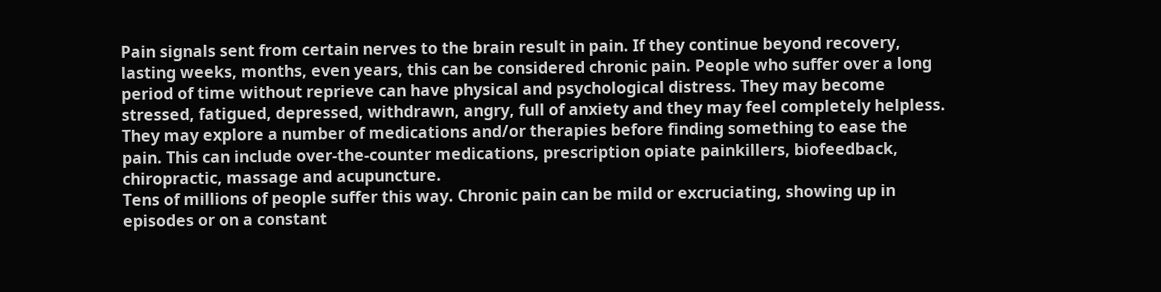Pain signals sent from certain nerves to the brain result in pain. If they continue beyond recovery, lasting weeks, months, even years, this can be considered chronic pain. People who suffer over a long period of time without reprieve can have physical and psychological distress. They may become stressed, fatigued, depressed, withdrawn, angry, full of anxiety and they may feel completely helpless. They may explore a number of medications and/or therapies before finding something to ease the pain. This can include over-the-counter medications, prescription opiate painkillers, biofeedback, chiropractic, massage and acupuncture.
Tens of millions of people suffer this way. Chronic pain can be mild or excruciating, showing up in episodes or on a constant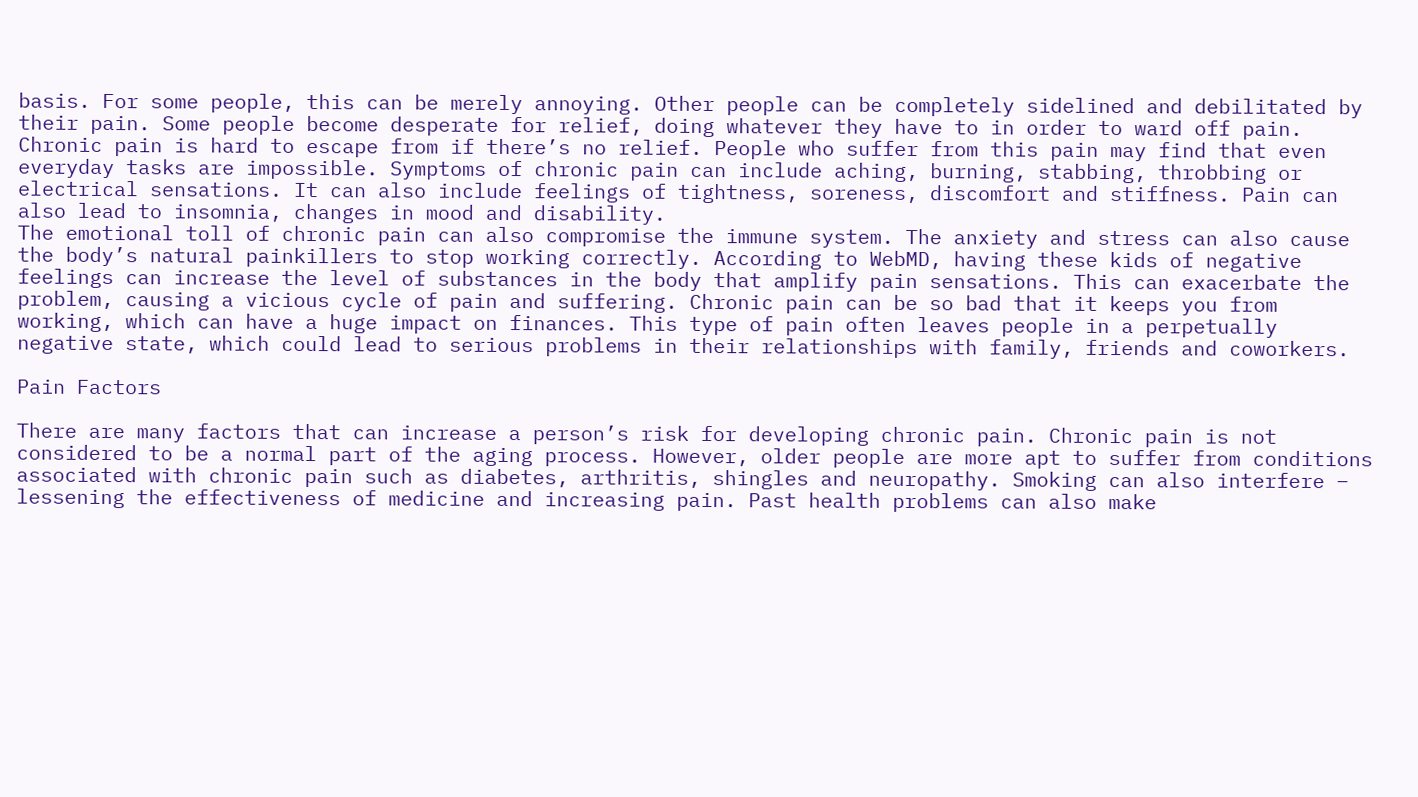basis. For some people, this can be merely annoying. Other people can be completely sidelined and debilitated by their pain. Some people become desperate for relief, doing whatever they have to in order to ward off pain. Chronic pain is hard to escape from if there’s no relief. People who suffer from this pain may find that even everyday tasks are impossible. Symptoms of chronic pain can include aching, burning, stabbing, throbbing or electrical sensations. It can also include feelings of tightness, soreness, discomfort and stiffness. Pain can also lead to insomnia, changes in mood and disability.
The emotional toll of chronic pain can also compromise the immune system. The anxiety and stress can also cause the body’s natural painkillers to stop working correctly. According to WebMD, having these kids of negative feelings can increase the level of substances in the body that amplify pain sensations. This can exacerbate the problem, causing a vicious cycle of pain and suffering. Chronic pain can be so bad that it keeps you from working, which can have a huge impact on finances. This type of pain often leaves people in a perpetually negative state, which could lead to serious problems in their relationships with family, friends and coworkers.

Pain Factors

There are many factors that can increase a person’s risk for developing chronic pain. Chronic pain is not considered to be a normal part of the aging process. However, older people are more apt to suffer from conditions associated with chronic pain such as diabetes, arthritis, shingles and neuropathy. Smoking can also interfere – lessening the effectiveness of medicine and increasing pain. Past health problems can also make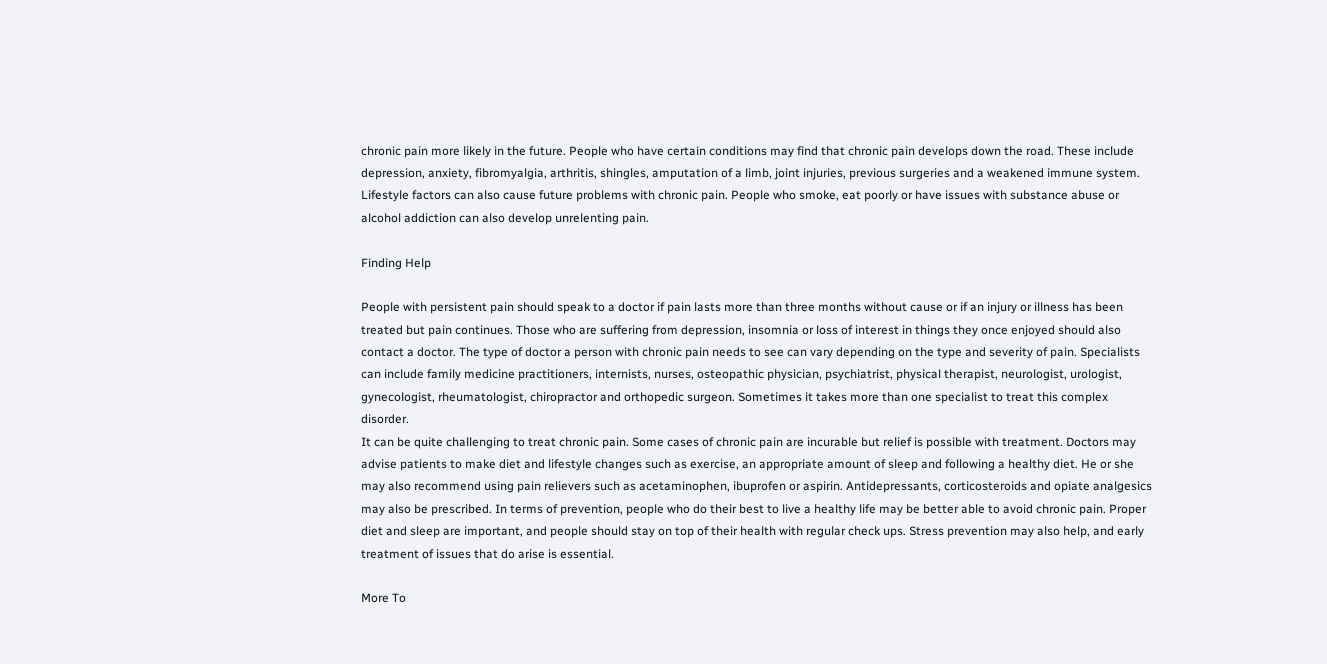chronic pain more likely in the future. People who have certain conditions may find that chronic pain develops down the road. These include depression, anxiety, fibromyalgia, arthritis, shingles, amputation of a limb, joint injuries, previous surgeries and a weakened immune system. Lifestyle factors can also cause future problems with chronic pain. People who smoke, eat poorly or have issues with substance abuse or alcohol addiction can also develop unrelenting pain.

Finding Help

People with persistent pain should speak to a doctor if pain lasts more than three months without cause or if an injury or illness has been treated but pain continues. Those who are suffering from depression, insomnia or loss of interest in things they once enjoyed should also contact a doctor. The type of doctor a person with chronic pain needs to see can vary depending on the type and severity of pain. Specialists can include family medicine practitioners, internists, nurses, osteopathic physician, psychiatrist, physical therapist, neurologist, urologist, gynecologist, rheumatologist, chiropractor and orthopedic surgeon. Sometimes it takes more than one specialist to treat this complex disorder.
It can be quite challenging to treat chronic pain. Some cases of chronic pain are incurable but relief is possible with treatment. Doctors may advise patients to make diet and lifestyle changes such as exercise, an appropriate amount of sleep and following a healthy diet. He or she may also recommend using pain relievers such as acetaminophen, ibuprofen or aspirin. Antidepressants, corticosteroids and opiate analgesics may also be prescribed. In terms of prevention, people who do their best to live a healthy life may be better able to avoid chronic pain. Proper diet and sleep are important, and people should stay on top of their health with regular check ups. Stress prevention may also help, and early treatment of issues that do arise is essential.

More To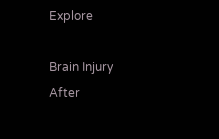Explore

Brain Injury After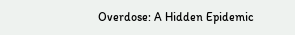Overdose: A Hidden Epidemic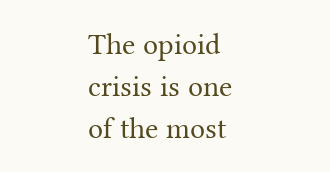The opioid crisis is one of the most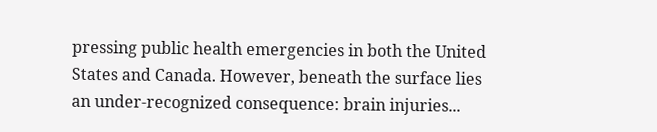pressing public health emergencies in both the United States and Canada. However, beneath the surface lies an under-recognized consequence: brain injuries...